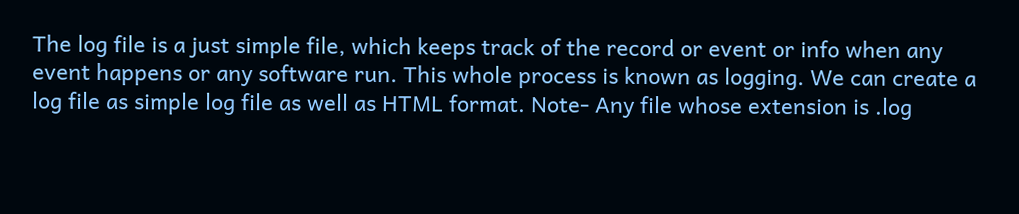The log file is a just simple file, which keeps track of the record or event or info when any event happens or any software run. This whole process is known as logging. We can create a log file as simple log file as well as HTML format. Note- Any file whose extension is .log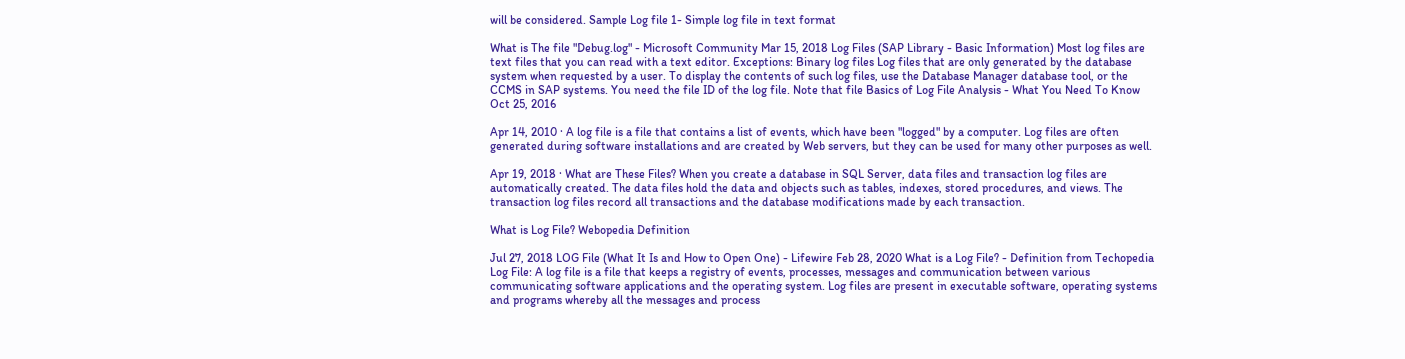will be considered. Sample Log file 1- Simple log file in text format

What is The file "Debug.log" - Microsoft Community Mar 15, 2018 Log Files (SAP Library - Basic Information) Most log files are text files that you can read with a text editor. Exceptions: Binary log files Log files that are only generated by the database system when requested by a user. To display the contents of such log files, use the Database Manager database tool, or the CCMS in SAP systems. You need the file ID of the log file. Note that file Basics of Log File Analysis - What You Need To Know Oct 25, 2016

Apr 14, 2010 · A log file is a file that contains a list of events, which have been "logged" by a computer. Log files are often generated during software installations and are created by Web servers, but they can be used for many other purposes as well.

Apr 19, 2018 · What are These Files? When you create a database in SQL Server, data files and transaction log files are automatically created. The data files hold the data and objects such as tables, indexes, stored procedures, and views. The transaction log files record all transactions and the database modifications made by each transaction.

What is Log File? Webopedia Definition

Jul 27, 2018 LOG File (What It Is and How to Open One) - Lifewire Feb 28, 2020 What is a Log File? - Definition from Techopedia Log File: A log file is a file that keeps a registry of events, processes, messages and communication between various communicating software applications and the operating system. Log files are present in executable software, operating systems and programs whereby all the messages and process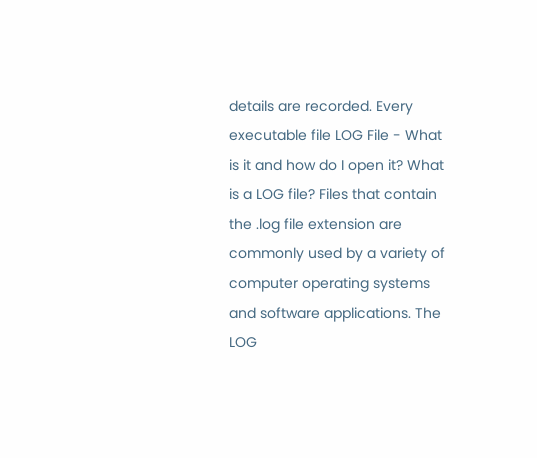details are recorded. Every executable file LOG File - What is it and how do I open it? What is a LOG file? Files that contain the .log file extension are commonly used by a variety of computer operating systems and software applications. The LOG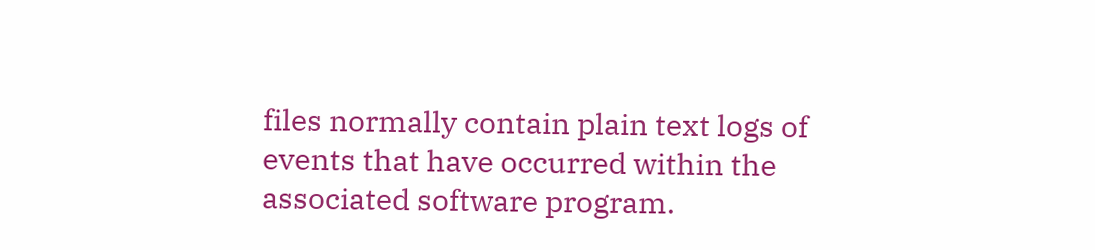files normally contain plain text logs of events that have occurred within the associated software program.